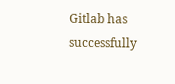Gitlab has successfully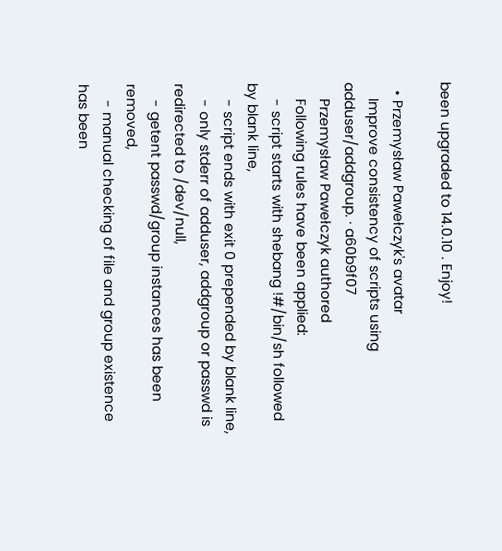been upgraded to 14.0.10 . Enjoy!

  • Przemysław Pawełczyk's avatar
    Improve consistency of scripts using adduser/addgroup. · a60b9f07
    Przemysław Pawełczyk authored
    Following rules have been applied:
    - script starts with shebang !#/bin/sh followed by blank line,
    - script ends with exit 0 prepended by blank line,
    - only stderr of adduser, addgroup or passwd is redirected to /dev/null,
    - getent passwd/group instances has been removed,
    - manual checking of file and group existence has been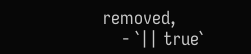removed,
    - `|| true`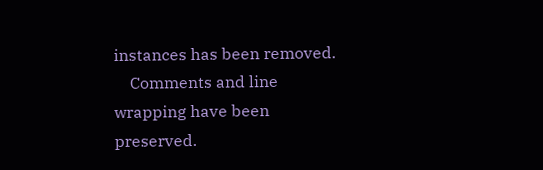instances has been removed.
    Comments and line wrapping have been preserved.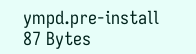ympd.pre-install 87 Bytes